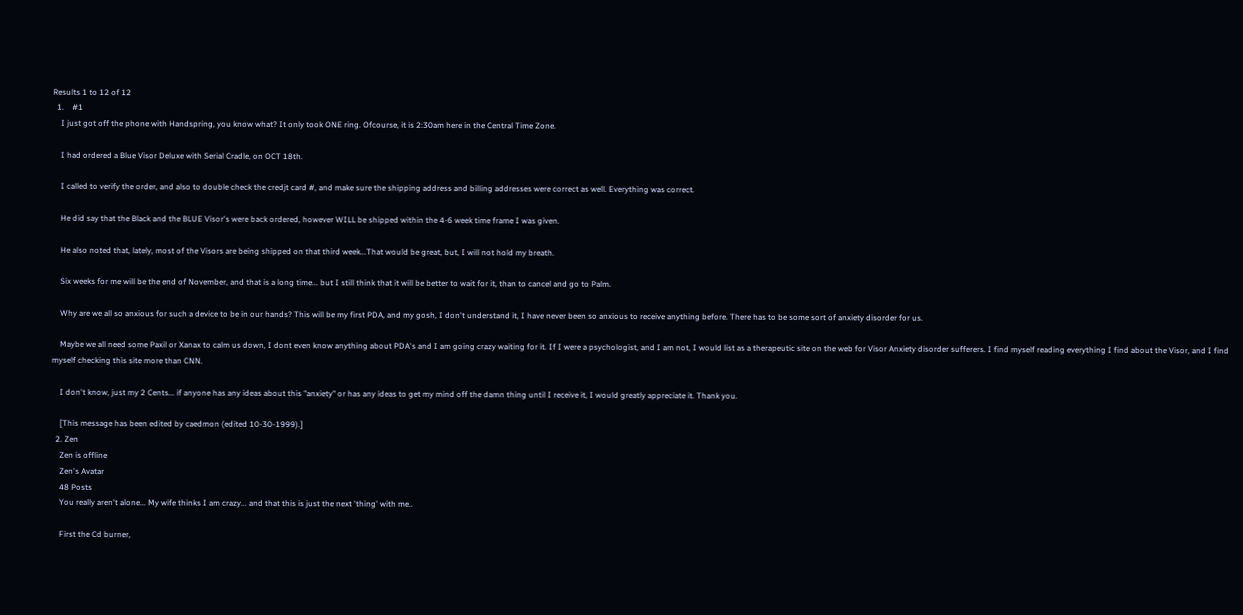Results 1 to 12 of 12
  1.    #1
    I just got off the phone with Handspring, you know what? It only took ONE ring. Ofcourse, it is 2:30am here in the Central Time Zone.

    I had ordered a Blue Visor Deluxe with Serial Cradle, on OCT 18th.

    I called to verify the order, and also to double check the credjt card #, and make sure the shipping address and billing addresses were correct as well. Everything was correct.

    He did say that the Black and the BLUE Visor's were back ordered, however WILL be shipped within the 4-6 week time frame I was given.

    He also noted that, lately, most of the Visors are being shipped on that third week...That would be great, but, I will not hold my breath.

    Six weeks for me will be the end of November, and that is a long time... but I still think that it will be better to wait for it, than to cancel and go to Palm.

    Why are we all so anxious for such a device to be in our hands? This will be my first PDA, and my gosh, I don't understand it, I have never been so anxious to receive anything before. There has to be some sort of anxiety disorder for us.

    Maybe we all need some Paxil or Xanax to calm us down, I dont even know anything about PDA's and I am going crazy waiting for it. If I were a psychologist, and I am not, I would list as a therapeutic site on the web for Visor Anxiety disorder sufferers. I find myself reading everything I find about the Visor, and I find myself checking this site more than CNN.

    I don't know, just my 2 Cents... if anyone has any ideas about this "anxiety" or has any ideas to get my mind off the damn thing until I receive it, I would greatly appreciate it. Thank you.

    [This message has been edited by caedmon (edited 10-30-1999).]
  2. Zen
    Zen is offline
    Zen's Avatar
    48 Posts
    You really aren't alone... My wife thinks I am crazy... and that this is just the next 'thing' with me..

    First the Cd burner,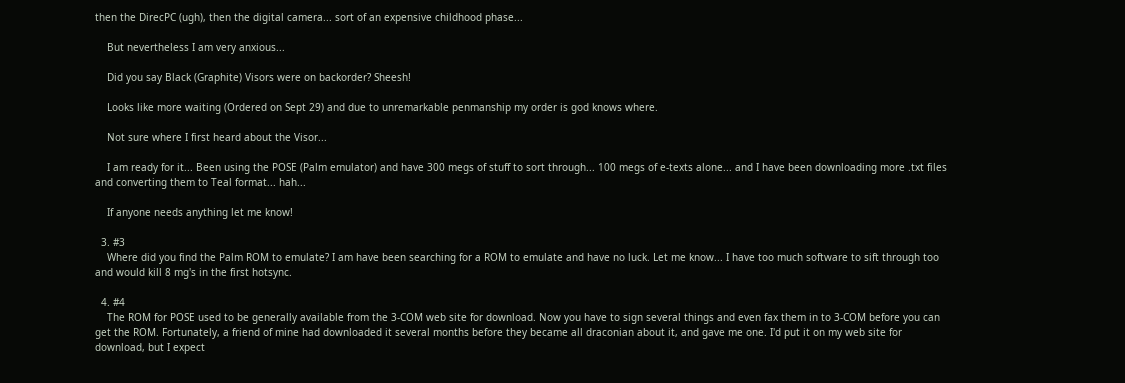then the DirecPC (ugh), then the digital camera... sort of an expensive childhood phase...

    But nevertheless I am very anxious...

    Did you say Black (Graphite) Visors were on backorder? Sheesh!

    Looks like more waiting (Ordered on Sept 29) and due to unremarkable penmanship my order is god knows where.

    Not sure where I first heard about the Visor...

    I am ready for it... Been using the POSE (Palm emulator) and have 300 megs of stuff to sort through... 100 megs of e-texts alone... and I have been downloading more .txt files and converting them to Teal format... hah...

    If anyone needs anything let me know!

  3. #3
    Where did you find the Palm ROM to emulate? I am have been searching for a ROM to emulate and have no luck. Let me know... I have too much software to sift through too and would kill 8 mg's in the first hotsync.

  4. #4
    The ROM for POSE used to be generally available from the 3-COM web site for download. Now you have to sign several things and even fax them in to 3-COM before you can get the ROM. Fortunately, a friend of mine had downloaded it several months before they became all draconian about it, and gave me one. I'd put it on my web site for download, but I expect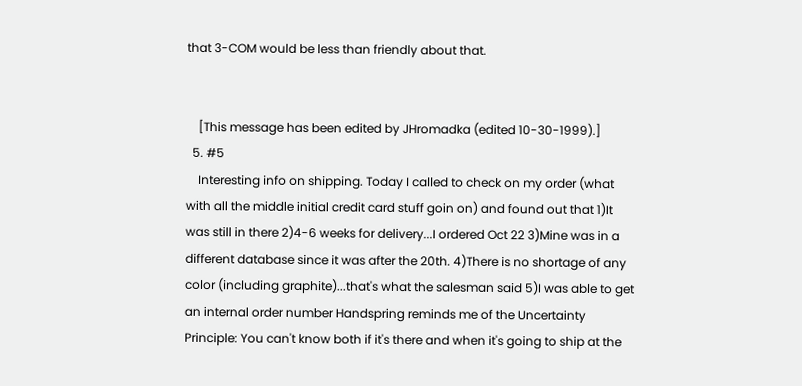that 3-COM would be less than friendly about that.


    [This message has been edited by JHromadka (edited 10-30-1999).]
  5. #5
    Interesting info on shipping. Today I called to check on my order (what with all the middle initial credit card stuff goin on) and found out that 1)It was still in there 2)4-6 weeks for delivery...I ordered Oct 22 3)Mine was in a different database since it was after the 20th. 4)There is no shortage of any color (including graphite)...that's what the salesman said 5)I was able to get an internal order number Handspring reminds me of the Uncertainty Principle: You can't know both if it's there and when it's going to ship at the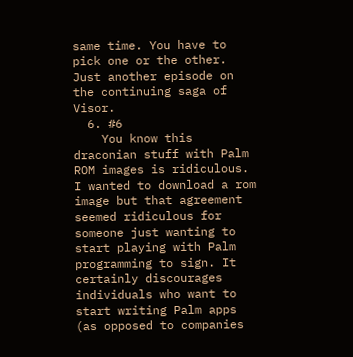same time. You have to pick one or the other. Just another episode on the continuing saga of Visor.
  6. #6
    You know this draconian stuff with Palm ROM images is ridiculous. I wanted to download a rom image but that agreement seemed ridiculous for someone just wanting to start playing with Palm programming to sign. It certainly discourages individuals who want to start writing Palm apps (as opposed to companies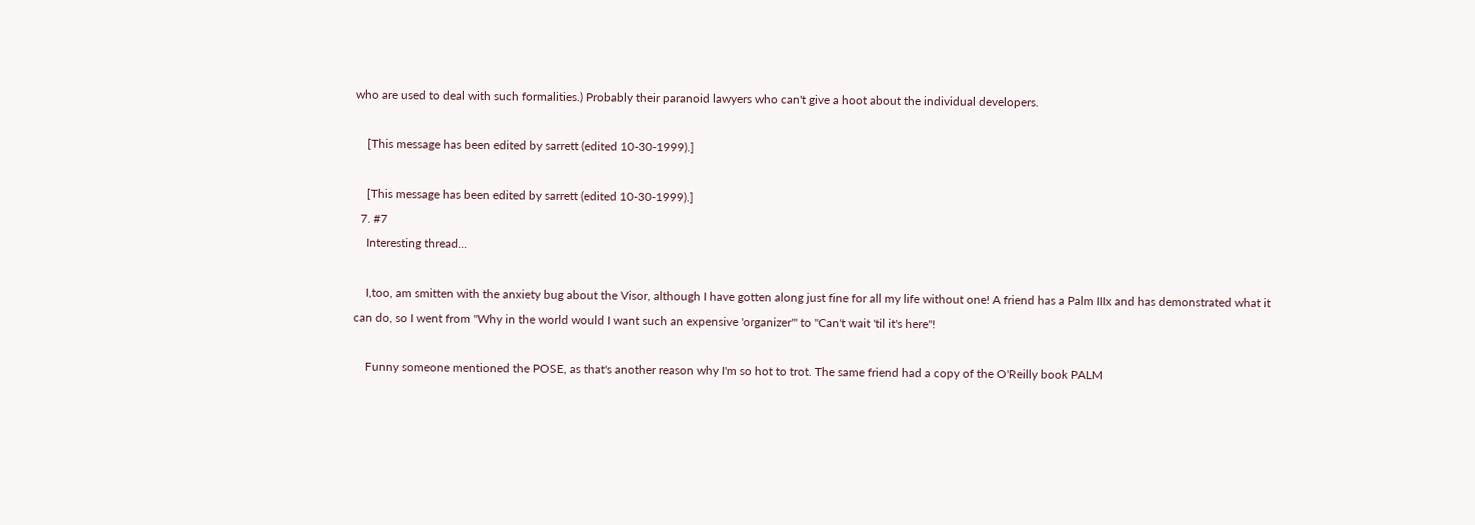who are used to deal with such formalities.) Probably their paranoid lawyers who can't give a hoot about the individual developers.

    [This message has been edited by sarrett (edited 10-30-1999).]

    [This message has been edited by sarrett (edited 10-30-1999).]
  7. #7
    Interesting thread...

    I,too, am smitten with the anxiety bug about the Visor, although I have gotten along just fine for all my life without one! A friend has a Palm IIIx and has demonstrated what it can do, so I went from "Why in the world would I want such an expensive 'organizer'" to "Can't wait 'til it's here"!

    Funny someone mentioned the POSE, as that's another reason why I'm so hot to trot. The same friend had a copy of the O'Reilly book PALM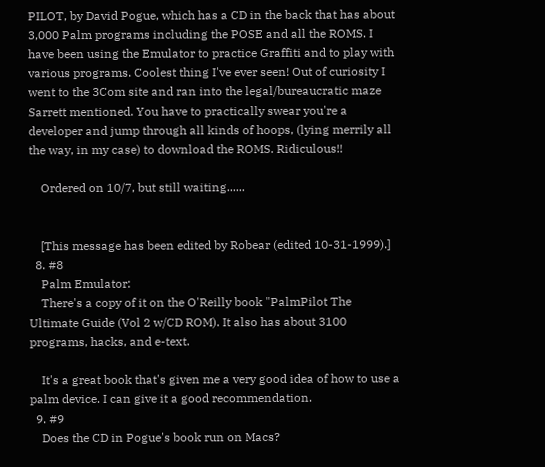PILOT, by David Pogue, which has a CD in the back that has about 3,000 Palm programs including the POSE and all the ROMS. I have been using the Emulator to practice Graffiti and to play with various programs. Coolest thing I've ever seen! Out of curiosity I went to the 3Com site and ran into the legal/bureaucratic maze Sarrett mentioned. You have to practically swear you're a developer and jump through all kinds of hoops, (lying merrily all the way, in my case) to download the ROMS. Ridiculous!!

    Ordered on 10/7, but still waiting......


    [This message has been edited by Robear (edited 10-31-1999).]
  8. #8
    Palm Emulator:
    There's a copy of it on the O'Reilly book "PalmPilot The Ultimate Guide (Vol 2 w/CD ROM). It also has about 3100 programs, hacks, and e-text.

    It's a great book that's given me a very good idea of how to use a palm device. I can give it a good recommendation.
  9. #9
    Does the CD in Pogue's book run on Macs?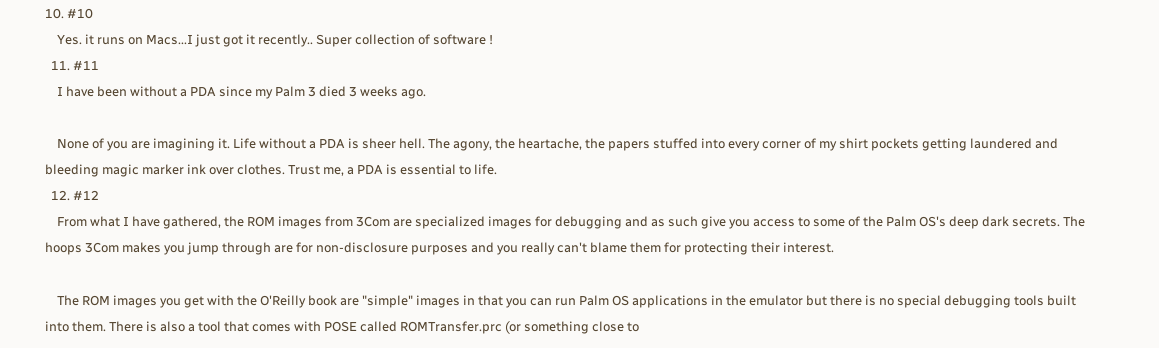10. #10
    Yes. it runs on Macs...I just got it recently.. Super collection of software !
  11. #11
    I have been without a PDA since my Palm 3 died 3 weeks ago.

    None of you are imagining it. Life without a PDA is sheer hell. The agony, the heartache, the papers stuffed into every corner of my shirt pockets getting laundered and bleeding magic marker ink over clothes. Trust me, a PDA is essential to life.
  12. #12
    From what I have gathered, the ROM images from 3Com are specialized images for debugging and as such give you access to some of the Palm OS's deep dark secrets. The hoops 3Com makes you jump through are for non-disclosure purposes and you really can't blame them for protecting their interest.

    The ROM images you get with the O'Reilly book are "simple" images in that you can run Palm OS applications in the emulator but there is no special debugging tools built into them. There is also a tool that comes with POSE called ROMTransfer.prc (or something close to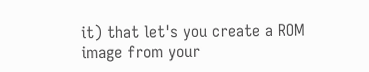it) that let's you create a ROM image from your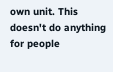own unit. This doesn't do anything for people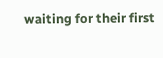waiting for their first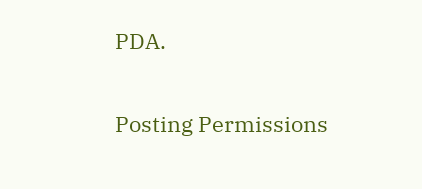PDA.

Posting Permissions